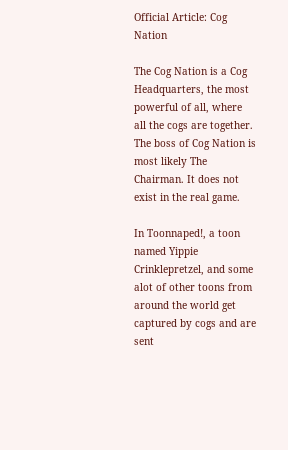Official Article: Cog Nation

The Cog Nation is a Cog Headquarters, the most powerful of all, where all the cogs are together. The boss of Cog Nation is most likely The Chairman. It does not exist in the real game.

In Toonnaped!, a toon named Yippie Crinklepretzel, and some alot of other toons from around the world get captured by cogs and are sent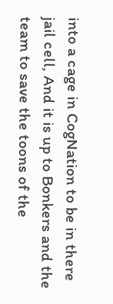into a cage in CogNation to be in there jail cell, And it is up to Bonkers and the team to save the toons of the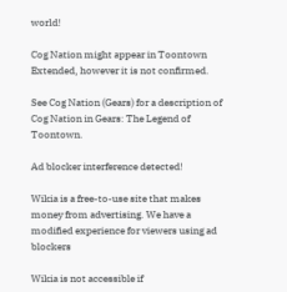world!

Cog Nation might appear in Toontown Extended, however it is not confirmed.

See Cog Nation (Gears) for a description of Cog Nation in Gears: The Legend of Toontown.

Ad blocker interference detected!

Wikia is a free-to-use site that makes money from advertising. We have a modified experience for viewers using ad blockers

Wikia is not accessible if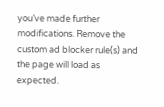you’ve made further modifications. Remove the custom ad blocker rule(s) and the page will load as expected.